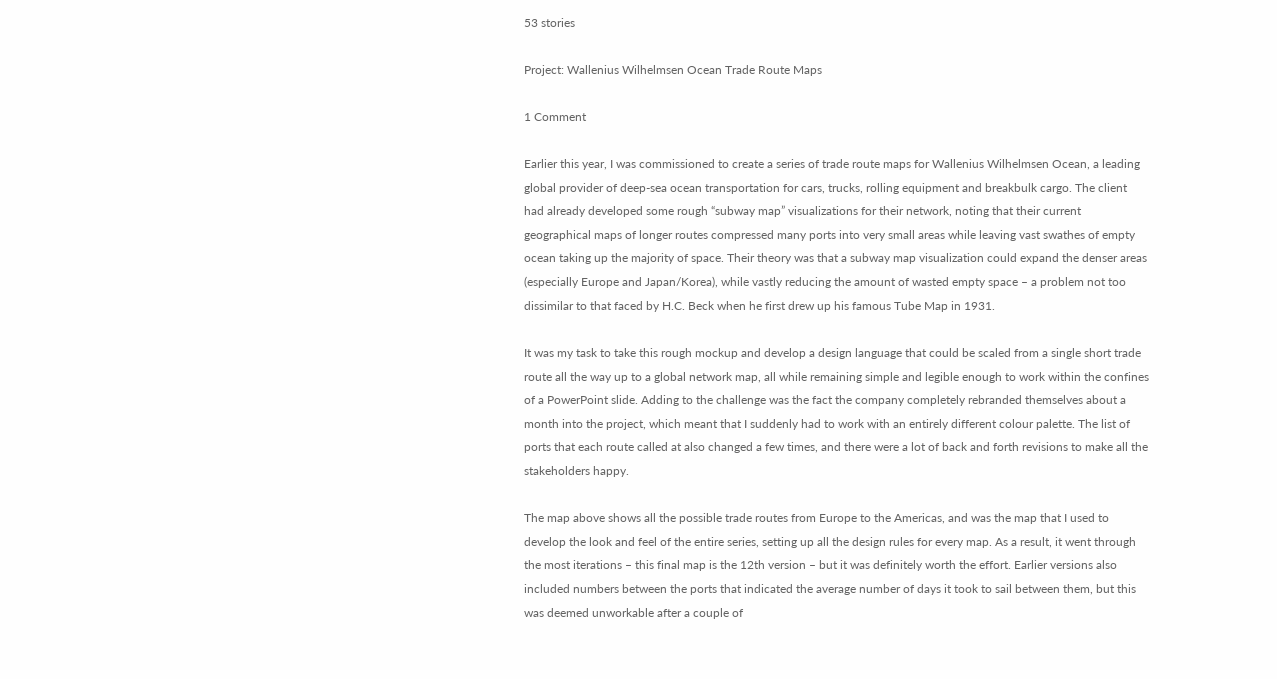53 stories

Project: Wallenius Wilhelmsen Ocean Trade Route Maps

1 Comment

Earlier this year, I was commissioned to create a series of trade route maps for Wallenius Wilhelmsen Ocean, a leading global provider of deep-sea ocean transportation for cars, trucks, rolling equipment and breakbulk cargo. The client had already developed some rough “subway map” visualizations for their network, noting that their current geographical maps of longer routes compressed many ports into very small areas while leaving vast swathes of empty ocean taking up the majority of space. Their theory was that a subway map visualization could expand the denser areas (especially Europe and Japan/Korea), while vastly reducing the amount of wasted empty space – a problem not too dissimilar to that faced by H.C. Beck when he first drew up his famous Tube Map in 1931.

It was my task to take this rough mockup and develop a design language that could be scaled from a single short trade route all the way up to a global network map, all while remaining simple and legible enough to work within the confines of a PowerPoint slide. Adding to the challenge was the fact the company completely rebranded themselves about a month into the project, which meant that I suddenly had to work with an entirely different colour palette. The list of ports that each route called at also changed a few times, and there were a lot of back and forth revisions to make all the stakeholders happy.

The map above shows all the possible trade routes from Europe to the Americas, and was the map that I used to develop the look and feel of the entire series, setting up all the design rules for every map. As a result, it went through the most iterations – this final map is the 12th version – but it was definitely worth the effort. Earlier versions also included numbers between the ports that indicated the average number of days it took to sail between them, but this was deemed unworkable after a couple of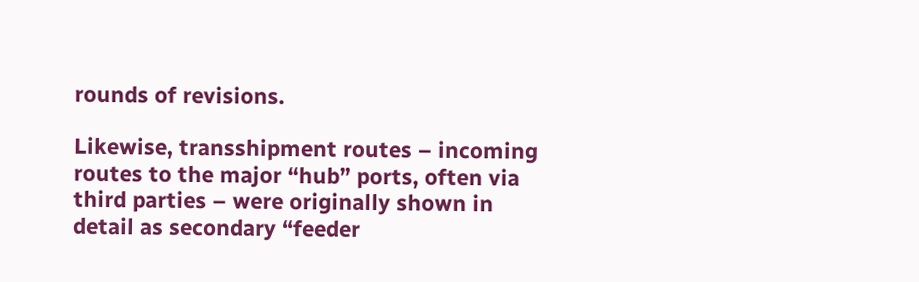rounds of revisions.

Likewise, transshipment routes – incoming routes to the major “hub” ports, often via third parties – were originally shown in detail as secondary “feeder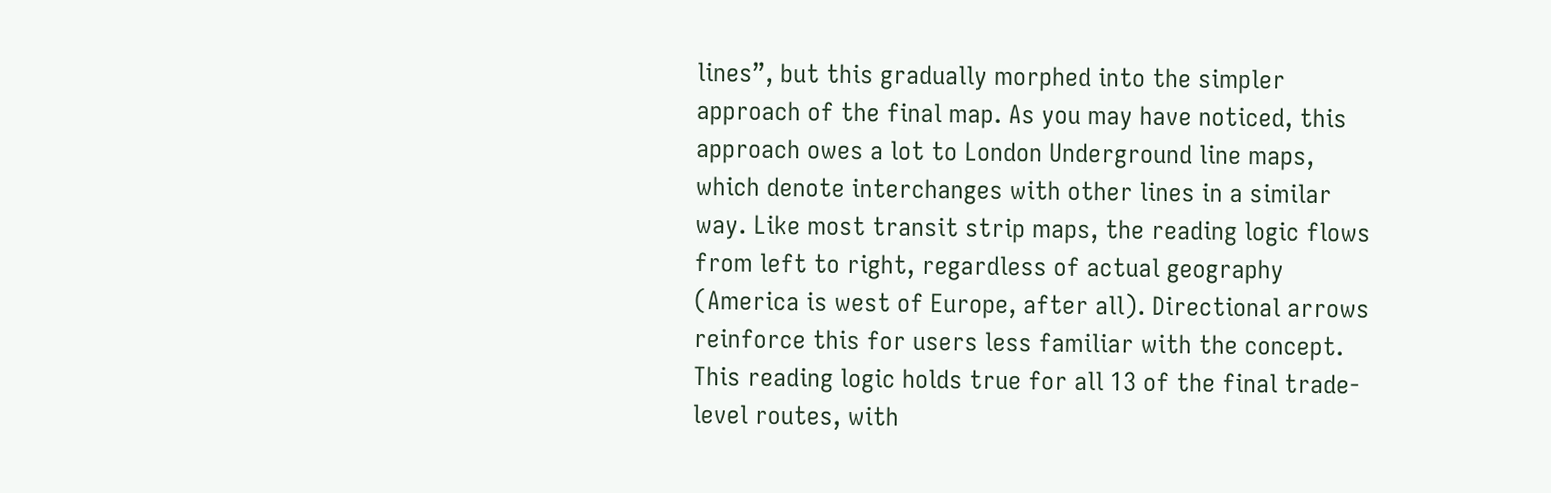lines”, but this gradually morphed into the simpler approach of the final map. As you may have noticed, this approach owes a lot to London Underground line maps, which denote interchanges with other lines in a similar way. Like most transit strip maps, the reading logic flows from left to right, regardless of actual geography (America is west of Europe, after all). Directional arrows reinforce this for users less familiar with the concept. This reading logic holds true for all 13 of the final trade-level routes, with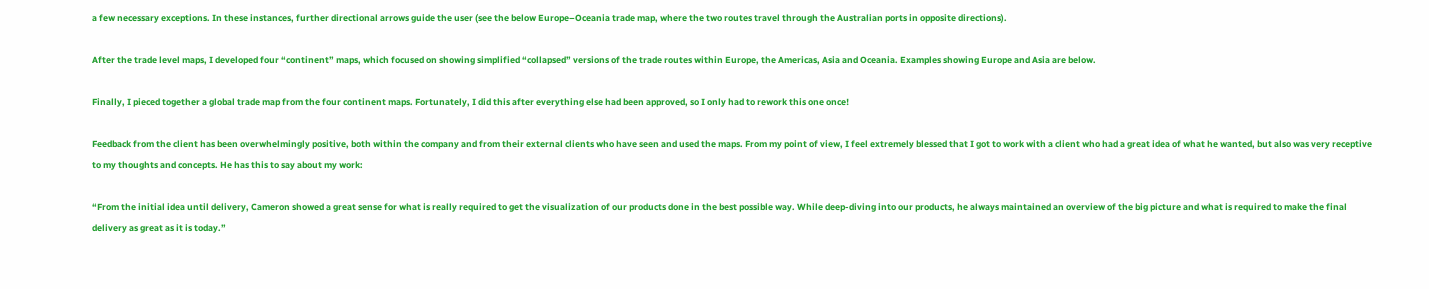a few necessary exceptions. In these instances, further directional arrows guide the user (see the below Europe–Oceania trade map, where the two routes travel through the Australian ports in opposite directions).

After the trade level maps, I developed four “continent” maps, which focused on showing simplified “collapsed” versions of the trade routes within Europe, the Americas, Asia and Oceania. Examples showing Europe and Asia are below.

Finally, I pieced together a global trade map from the four continent maps. Fortunately, I did this after everything else had been approved, so I only had to rework this one once!

Feedback from the client has been overwhelmingly positive, both within the company and from their external clients who have seen and used the maps. From my point of view, I feel extremely blessed that I got to work with a client who had a great idea of what he wanted, but also was very receptive to my thoughts and concepts. He has this to say about my work:

“From the initial idea until delivery, Cameron showed a great sense for what is really required to get the visualization of our products done in the best possible way. While deep-diving into our products, he always maintained an overview of the big picture and what is required to make the final delivery as great as it is today.”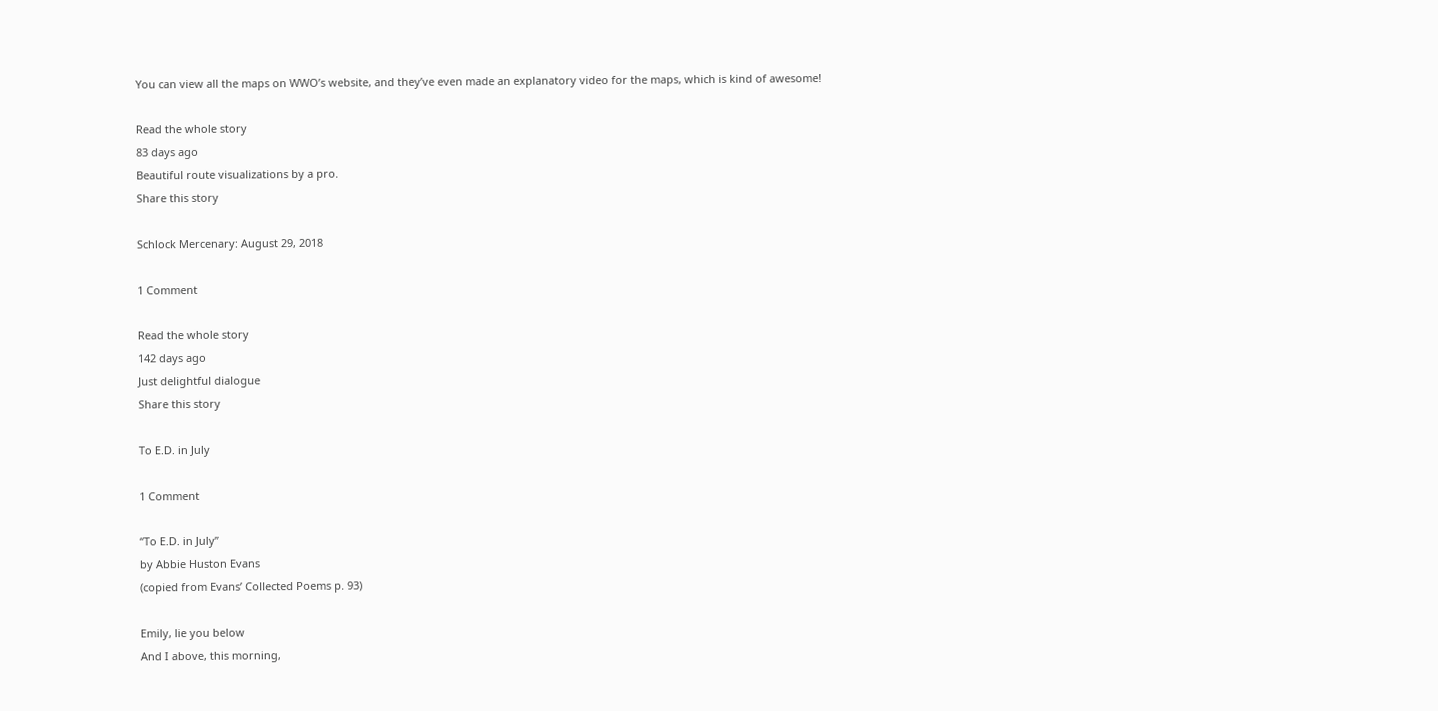You can view all the maps on WWO’s website, and they’ve even made an explanatory video for the maps, which is kind of awesome!

Read the whole story
83 days ago
Beautiful route visualizations by a pro.
Share this story

Schlock Mercenary: August 29, 2018

1 Comment

Read the whole story
142 days ago
Just delightful dialogue
Share this story

To E.D. in July

1 Comment

“To E.D. in July”
by Abbie Huston Evans
(copied from Evans’ Collected Poems p. 93)

Emily, lie you below
And I above, this morning,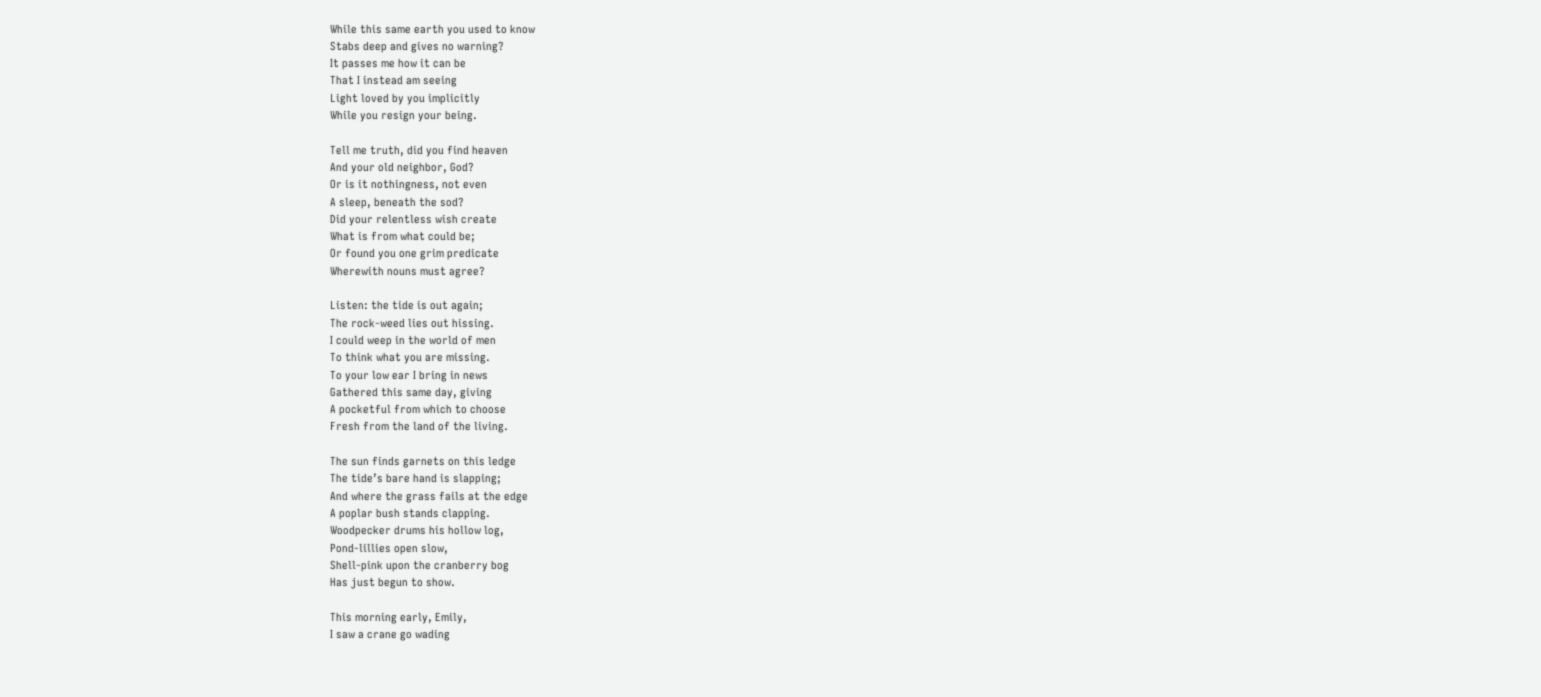While this same earth you used to know
Stabs deep and gives no warning?
It passes me how it can be
That I instead am seeing
Light loved by you implicitly
While you resign your being.

Tell me truth, did you find heaven
And your old neighbor, God?
Or is it nothingness, not even
A sleep, beneath the sod?
Did your relentless wish create
What is from what could be;
Or found you one grim predicate
Wherewith nouns must agree?

Listen: the tide is out again;
The rock-weed lies out hissing.
I could weep in the world of men
To think what you are missing.
To your low ear I bring in news
Gathered this same day, giving
A pocketful from which to choose
Fresh from the land of the living.

The sun finds garnets on this ledge
The tide’s bare hand is slapping;
And where the grass fails at the edge
A poplar bush stands clapping.
Woodpecker drums his hollow log,
Pond-lillies open slow,
Shell-pink upon the cranberry bog
Has just begun to show.

This morning early, Emily,
I saw a crane go wading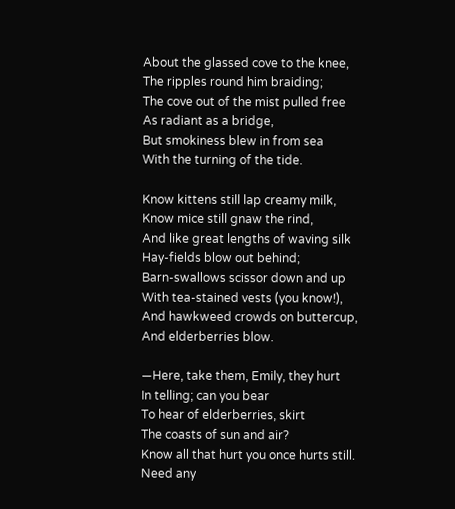About the glassed cove to the knee,
The ripples round him braiding;
The cove out of the mist pulled free
As radiant as a bridge,
But smokiness blew in from sea
With the turning of the tide.

Know kittens still lap creamy milk,
Know mice still gnaw the rind,
And like great lengths of waving silk
Hay-fields blow out behind;
Barn-swallows scissor down and up
With tea-stained vests (you know!),
And hawkweed crowds on buttercup,
And elderberries blow.

—Here, take them, Emily, they hurt
In telling; can you bear
To hear of elderberries, skirt
The coasts of sun and air?
Know all that hurt you once hurts still.
Need any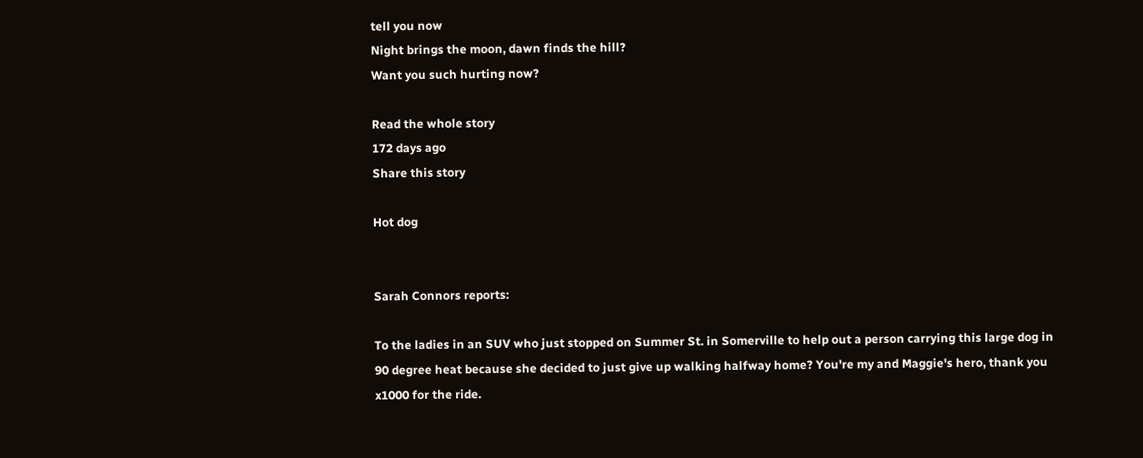tell you now
Night brings the moon, dawn finds the hill?
Want you such hurting now?

Read the whole story
172 days ago
Share this story

Hot dog


Sarah Connors reports:

To the ladies in an SUV who just stopped on Summer St. in Somerville to help out a person carrying this large dog in 90 degree heat because she decided to just give up walking halfway home? You're my and Maggie's hero, thank you x1000 for the ride.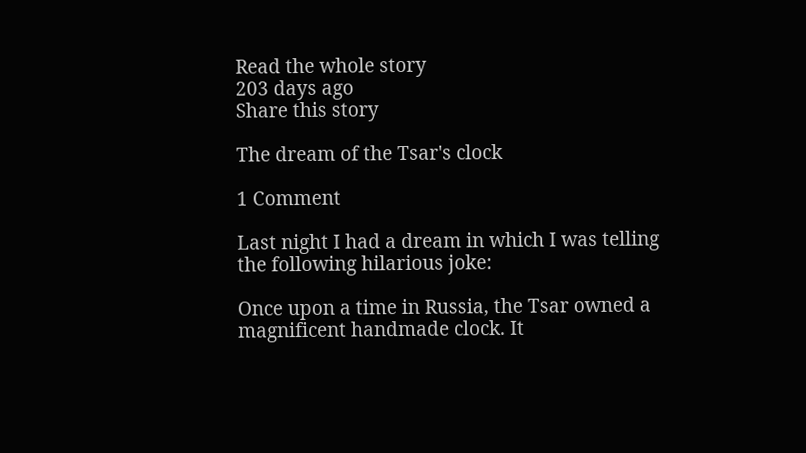Read the whole story
203 days ago
Share this story

The dream of the Tsar's clock

1 Comment

Last night I had a dream in which I was telling the following hilarious joke:

Once upon a time in Russia, the Tsar owned a magnificent handmade clock. It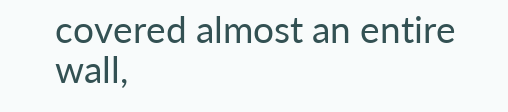covered almost an entire wall,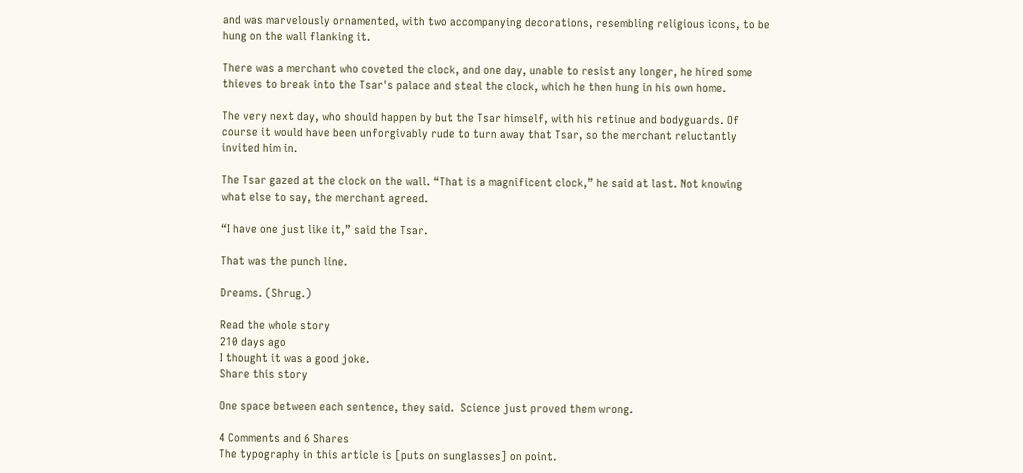and was marvelously ornamented, with two accompanying decorations, resembling religious icons, to be hung on the wall flanking it.

There was a merchant who coveted the clock, and one day, unable to resist any longer, he hired some thieves to break into the Tsar's palace and steal the clock, which he then hung in his own home.

The very next day, who should happen by but the Tsar himself, with his retinue and bodyguards. Of course it would have been unforgivably rude to turn away that Tsar, so the merchant reluctantly invited him in.

The Tsar gazed at the clock on the wall. “That is a magnificent clock,” he said at last. Not knowing what else to say, the merchant agreed.

“I have one just like it,” said the Tsar.

That was the punch line.

Dreams. (Shrug.)

Read the whole story
210 days ago
I thought it was a good joke.
Share this story

One space between each sentence, they said.  Science just proved them wrong.

4 Comments and 6 Shares
The typography in this article is [puts on sunglasses] on point.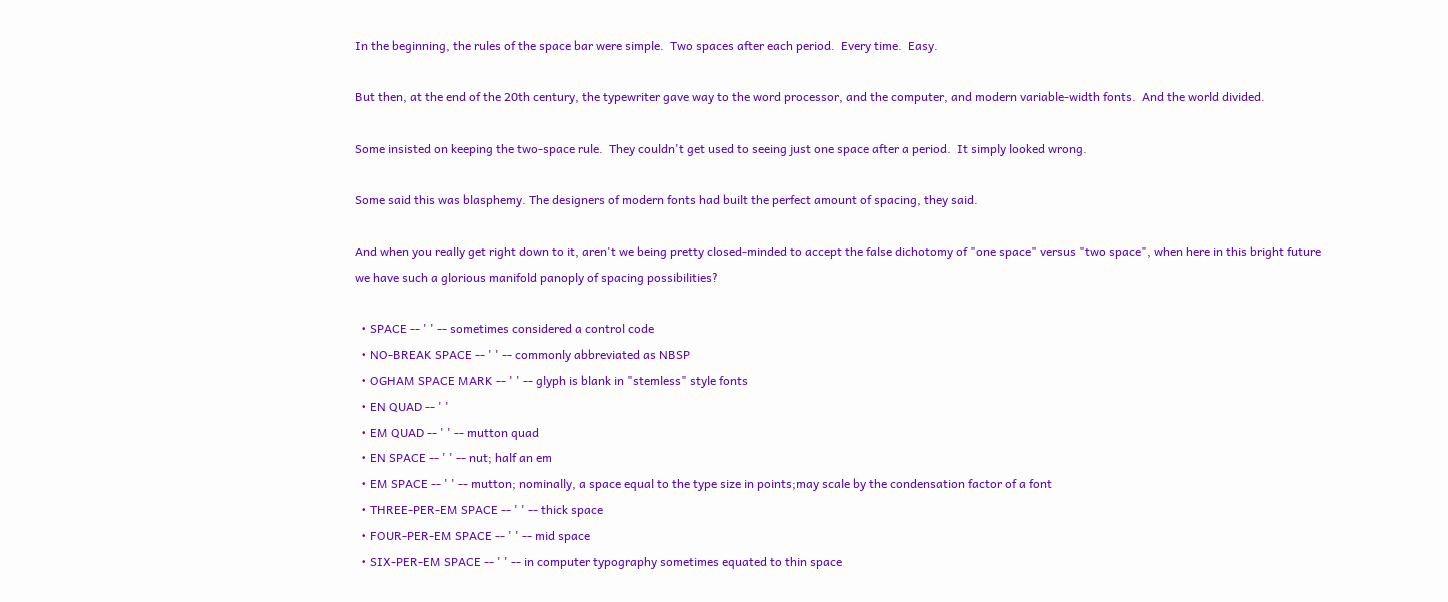In the beginning, the rules of the space bar were simple.  Two spaces after each period.  Every time.  Easy.

But then, at the end of the 20th century, the typewriter gave way to the word processor, and the computer, and modern variable-width fonts.  And the world divided.

Some insisted on keeping the two-space rule.  They couldn't get used to seeing just one space after a period.  It simply looked wrong.

Some said this was blasphemy. The designers of modern fonts had built the perfect amount of spacing, they said.

And when you really get right down to it, aren't we being pretty closed-minded to accept the false dichotomy of "one space" versus "two space", when here in this bright future we have such a glorious manifold panoply of spacing possibilities?

  • SPACE -- ' ' -- sometimes considered a control code
  • NO-BREAK SPACE -- ' ' -- commonly abbreviated as NBSP
  • OGHAM SPACE MARK -- ' ' -- glyph is blank in "stemless" style fonts
  • EN QUAD -- ' '
  • EM QUAD -- ' ' -- mutton quad
  • EN SPACE -- ' ' -- nut; half an em
  • EM SPACE -- ' ' -- mutton; nominally, a space equal to the type size in points;may scale by the condensation factor of a font
  • THREE-PER-EM SPACE -- ' ' -- thick space
  • FOUR-PER-EM SPACE -- ' ' -- mid space
  • SIX-PER-EM SPACE -- ' ' -- in computer typography sometimes equated to thin space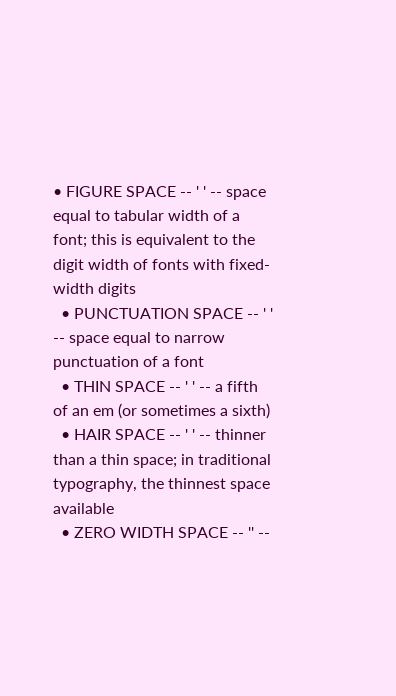• FIGURE SPACE -- ' ' -- space equal to tabular width of a font; this is equivalent to the digit width of fonts with fixed-width digits
  • PUNCTUATION SPACE -- ' ' -- space equal to narrow punctuation of a font
  • THIN SPACE -- ' ' -- a fifth of an em (or sometimes a sixth)
  • HAIR SPACE -- ' ' -- thinner than a thin space; in traditional typography, the thinnest space available
  • ZERO WIDTH SPACE -- '' --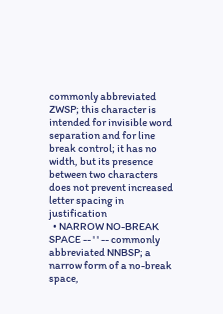commonly abbreviated ZWSP; this character is intended for invisible word separation and for line break control; it has no width, but its presence between two characters does not prevent increased letter spacing in justification
  • NARROW NO-BREAK SPACE -- ' ' -- commonly abbreviated NNBSP; a narrow form of a no-break space,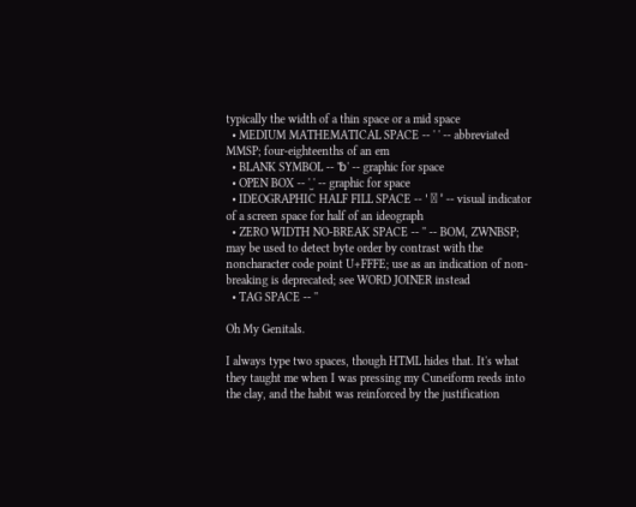typically the width of a thin space or a mid space
  • MEDIUM MATHEMATICAL SPACE -- ' ' -- abbreviated MMSP; four-eighteenths of an em
  • BLANK SYMBOL -- '␢' -- graphic for space
  • OPEN BOX -- '␣' -- graphic for space
  • IDEOGRAPHIC HALF FILL SPACE -- '〿' -- visual indicator of a screen space for half of an ideograph
  • ZERO WIDTH NO-BREAK SPACE -- '' -- BOM, ZWNBSP; may be used to detect byte order by contrast with the noncharacter code point U+FFFE; use as an indication of non-breaking is deprecated; see WORD JOINER instead
  • TAG SPACE -- ''

Oh My Genitals.

I always type two spaces, though HTML hides that. It's what they taught me when I was pressing my Cuneiform reeds into the clay, and the habit was reinforced by the justification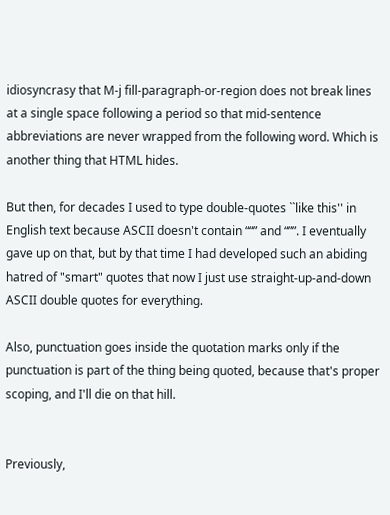idiosyncrasy that M-j fill-paragraph-or-region does not break lines at a single space following a period so that mid-sentence abbreviations are never wrapped from the following word. Which is another thing that HTML hides.

But then, for decades I used to type double-quotes ``like this'' in English text because ASCII doesn't contain ““” and “””. I eventually gave up on that, but by that time I had developed such an abiding hatred of "smart" quotes that now I just use straight-up-and-down ASCII double quotes for everything.

Also, punctuation goes inside the quotation marks only if the punctuation is part of the thing being quoted, because that's proper scoping, and I'll die on that hill.


Previously,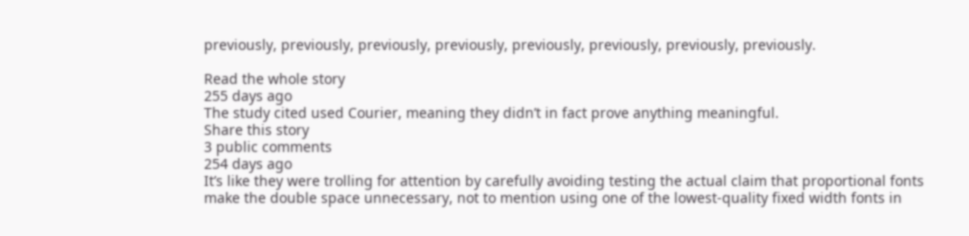previously, previously, previously, previously, previously, previously, previously, previously.

Read the whole story
255 days ago
The study cited used Courier, meaning they didn’t in fact prove anything meaningful.
Share this story
3 public comments
254 days ago
It’s like they were trolling for attention by carefully avoiding testing the actual claim that proportional fonts make the double space unnecessary, not to mention using one of the lowest-quality fixed width fonts in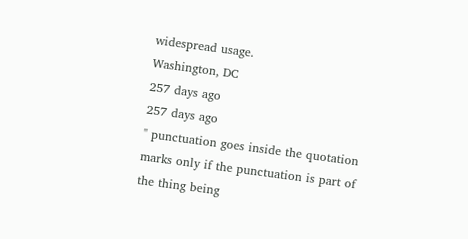widespread usage.
Washington, DC
257 days ago
257 days ago
" punctuation goes inside the quotation marks only if the punctuation is part of the thing being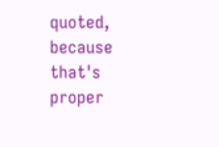quoted, because that's proper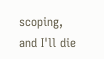scoping, and I'll die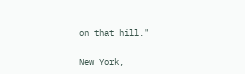on that hill."

New York,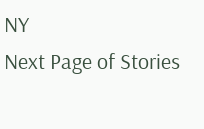NY
Next Page of Stories